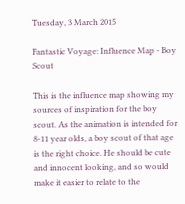Tuesday, 3 March 2015

Fantastic Voyage: Influence Map - Boy Scout

This is the influence map showing my sources of inspiration for the boy scout. As the animation is intended for 8-11 year olds, a boy scout of that age is the right choice. He should be cute and innocent looking, and so would make it easier to relate to the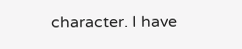character. I have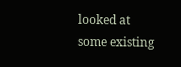looked at some existing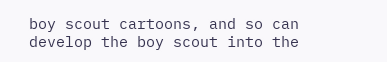boy scout cartoons, and so can develop the boy scout into the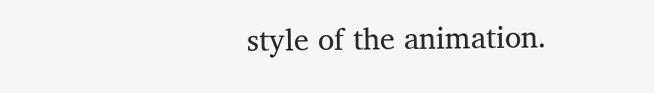style of the animation.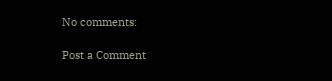No comments:

Post a Comment